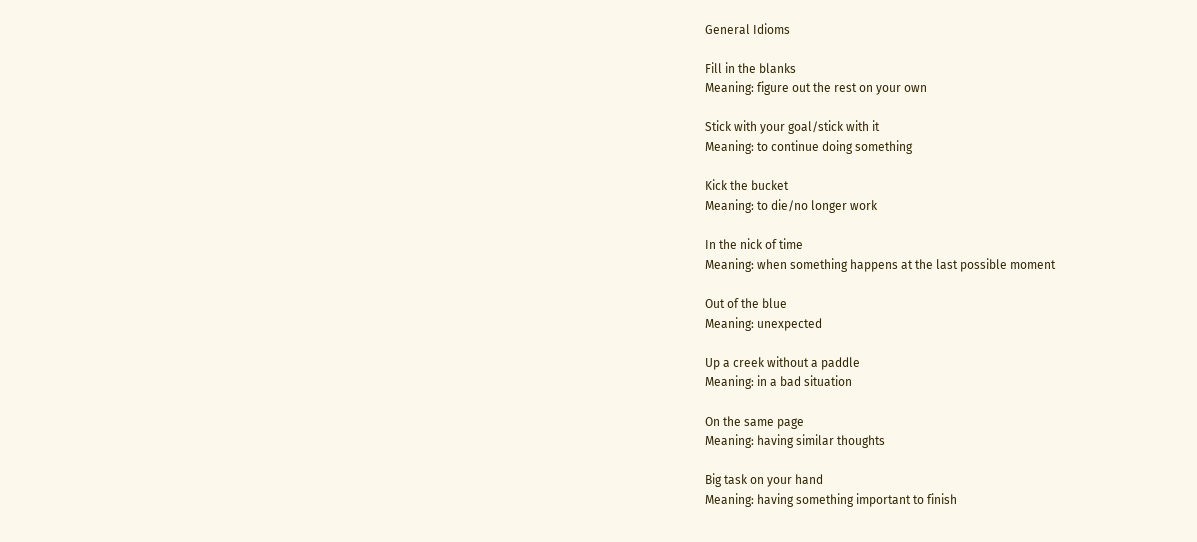General Idioms

Fill in the blanks
Meaning: figure out the rest on your own

Stick with your goal/stick with it
Meaning: to continue doing something

Kick the bucket
Meaning: to die/no longer work

In the nick of time
Meaning: when something happens at the last possible moment

Out of the blue
Meaning: unexpected

Up a creek without a paddle
Meaning: in a bad situation

On the same page
Meaning: having similar thoughts

Big task on your hand
Meaning: having something important to finish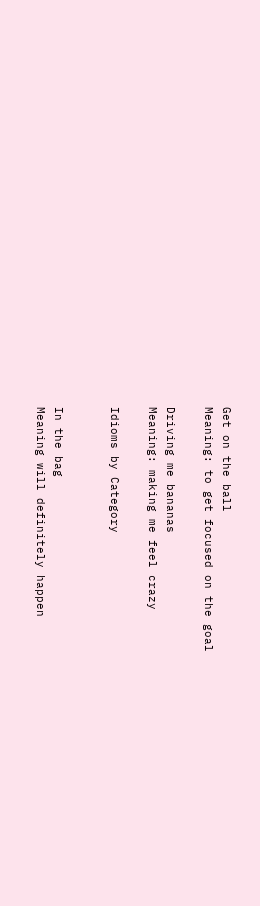Get on the ball
Meaning: to get focused on the goal

Driving me bananas
Meaning: making me feel crazy

Idioms by Category


In the bag
Meaning will definitely happen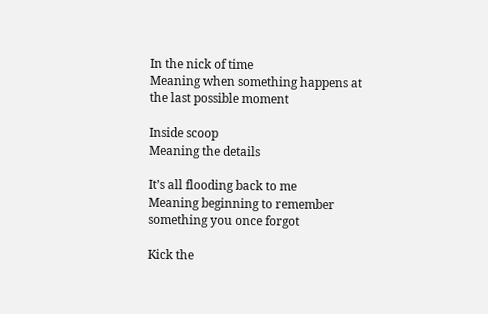In the nick of time
Meaning when something happens at the last possible moment

Inside scoop
Meaning the details

It’s all flooding back to me
Meaning beginning to remember something you once forgot

Kick the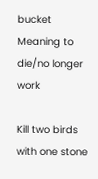bucket
Meaning to die/no longer work

Kill two birds with one stone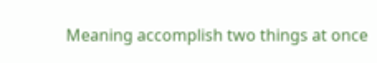Meaning accomplish two things at once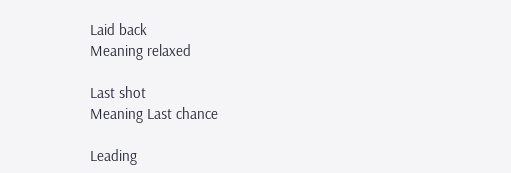Laid back
Meaning relaxed

Last shot
Meaning Last chance

Leading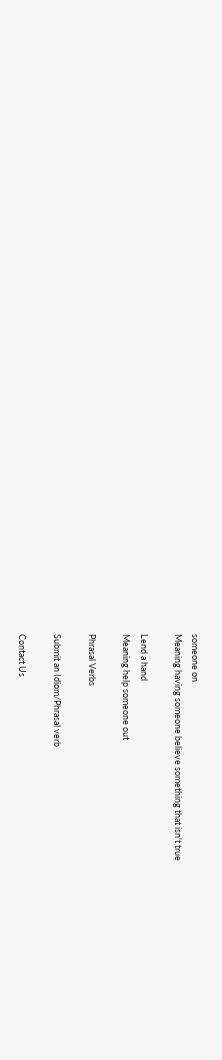someone on
Meaning having someone believe something that isn't true

Lend a hand
Meaning help someone out

Phrasal Verbs

Submit an Idiom/Phrasal verb

Contact Us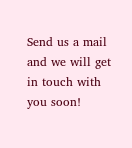Send us a mail and we will get in touch with you soon!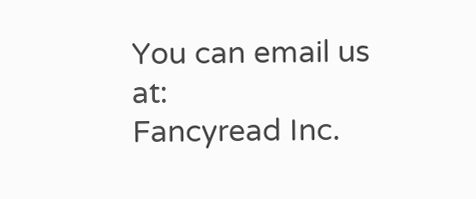You can email us at:
Fancyread Inc.